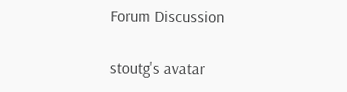Forum Discussion

stoutg's avatar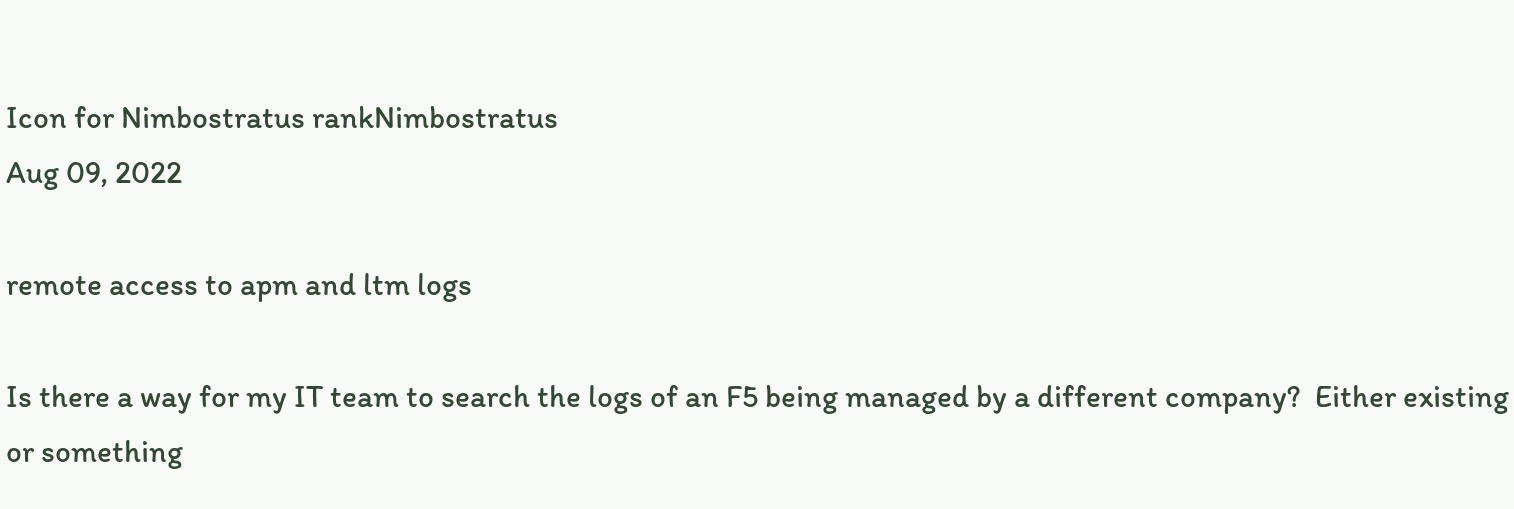Icon for Nimbostratus rankNimbostratus
Aug 09, 2022

remote access to apm and ltm logs

Is there a way for my IT team to search the logs of an F5 being managed by a different company?  Either existing or something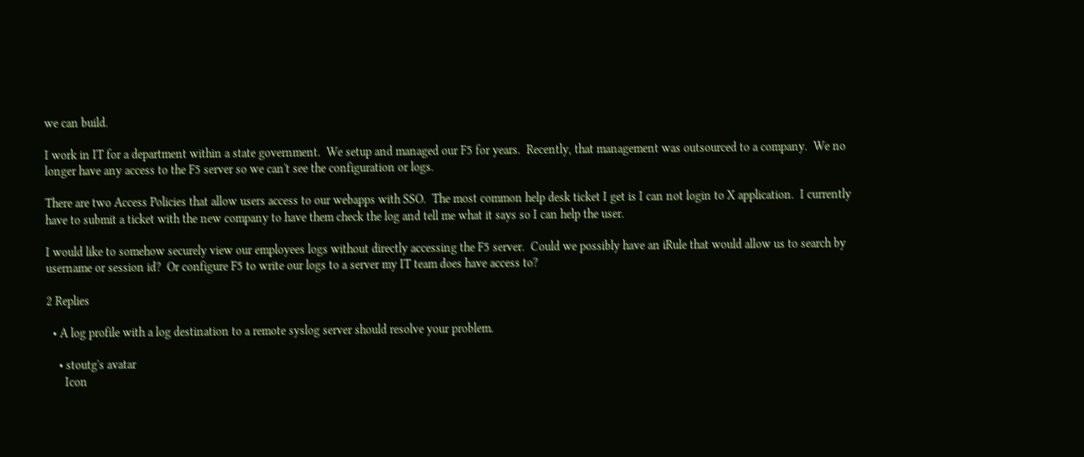we can build.

I work in IT for a department within a state government.  We setup and managed our F5 for years.  Recently, that management was outsourced to a company.  We no longer have any access to the F5 server so we can't see the configuration or logs.

There are two Access Policies that allow users access to our webapps with SSO.  The most common help desk ticket I get is I can not login to X application.  I currently have to submit a ticket with the new company to have them check the log and tell me what it says so I can help the user.

I would like to somehow securely view our employees logs without directly accessing the F5 server.  Could we possibly have an iRule that would allow us to search by username or session id?  Or configure F5 to write our logs to a server my IT team does have access to?

2 Replies

  • A log profile with a log destination to a remote syslog server should resolve your problem.

    • stoutg's avatar
      Icon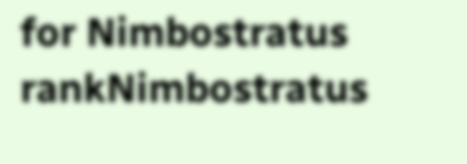for Nimbostratus rankNimbostratus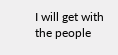I will get with the people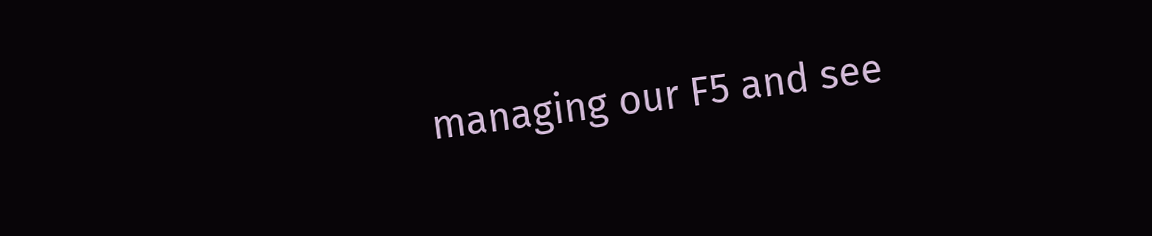managing our F5 and see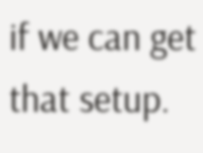if we can get that setup.